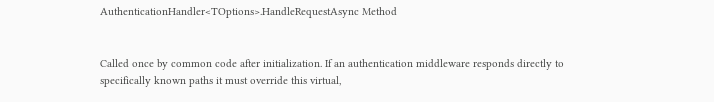AuthenticationHandler<TOptions>.HandleRequestAsync Method


Called once by common code after initialization. If an authentication middleware responds directly to specifically known paths it must override this virtual,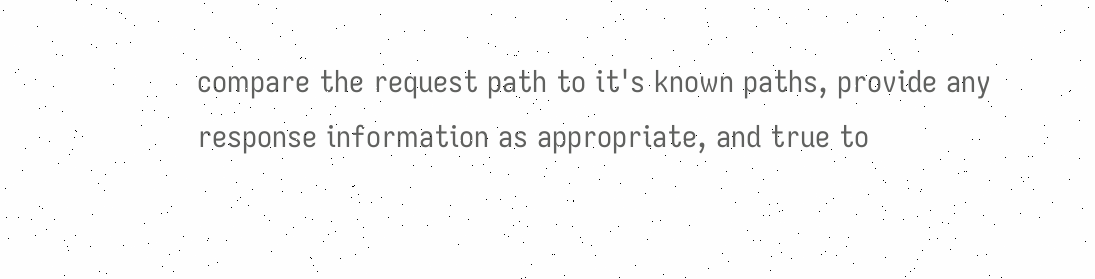compare the request path to it's known paths, provide any response information as appropriate, and true to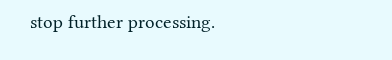stop further processing.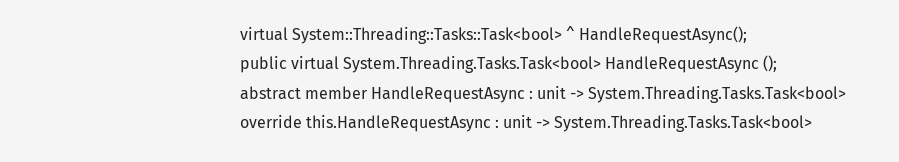virtual System::Threading::Tasks::Task<bool> ^ HandleRequestAsync();
public virtual System.Threading.Tasks.Task<bool> HandleRequestAsync ();
abstract member HandleRequestAsync : unit -> System.Threading.Tasks.Task<bool>
override this.HandleRequestAsync : unit -> System.Threading.Tasks.Task<bool>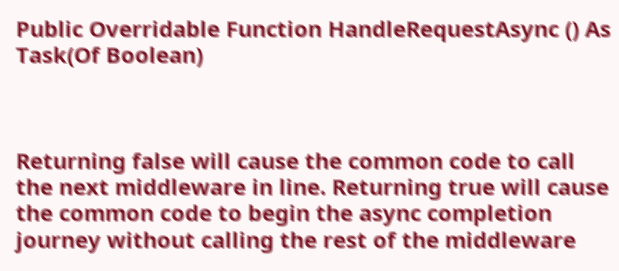Public Overridable Function HandleRequestAsync () As Task(Of Boolean)



Returning false will cause the common code to call the next middleware in line. Returning true will cause the common code to begin the async completion journey without calling the rest of the middleware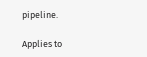pipeline.

Applies to